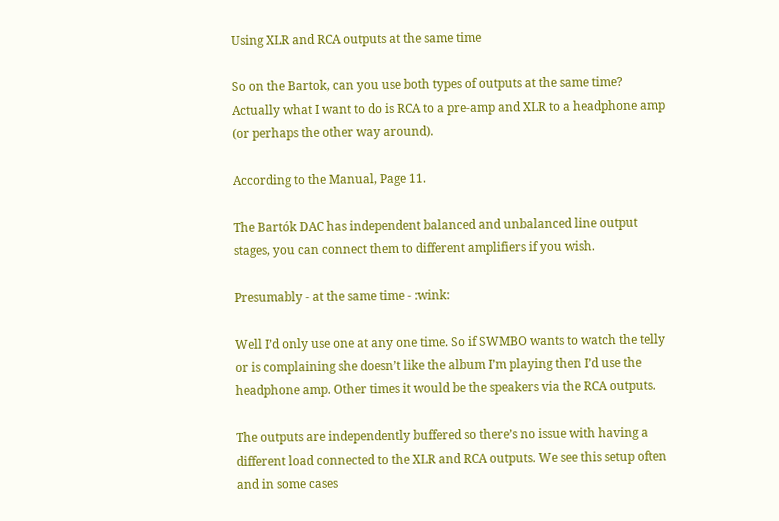Using XLR and RCA outputs at the same time

So on the Bartok, can you use both types of outputs at the same time? Actually what I want to do is RCA to a pre-amp and XLR to a headphone amp (or perhaps the other way around).

According to the Manual, Page 11.

The Bartók DAC has independent balanced and unbalanced line output stages, you can connect them to different amplifiers if you wish.

Presumably - at the same time - :wink:

Well I’d only use one at any one time. So if SWMBO wants to watch the telly or is complaining she doesn’t like the album I’m playing then I’d use the headphone amp. Other times it would be the speakers via the RCA outputs.

The outputs are independently buffered so there’s no issue with having a different load connected to the XLR and RCA outputs. We see this setup often and in some cases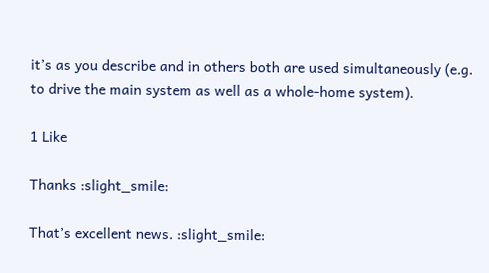it’s as you describe and in others both are used simultaneously (e.g. to drive the main system as well as a whole-home system).

1 Like

Thanks :slight_smile:

That’s excellent news. :slight_smile: